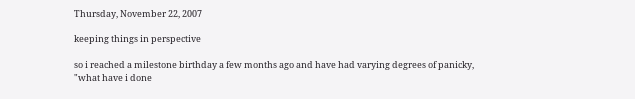Thursday, November 22, 2007

keeping things in perspective

so i reached a milestone birthday a few months ago and have had varying degrees of panicky, "what have i done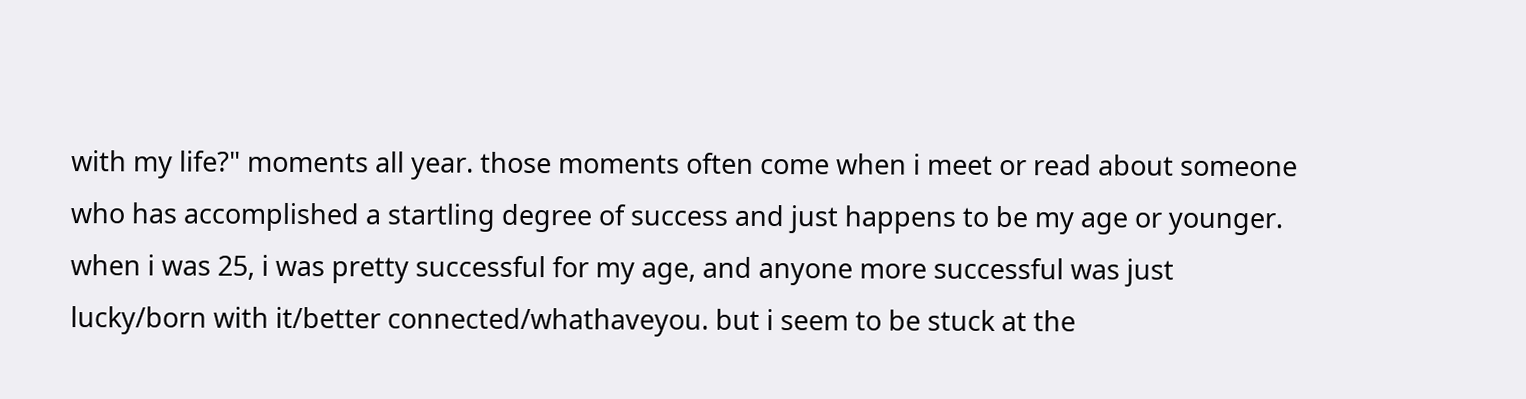with my life?" moments all year. those moments often come when i meet or read about someone who has accomplished a startling degree of success and just happens to be my age or younger. when i was 25, i was pretty successful for my age, and anyone more successful was just lucky/born with it/better connected/whathaveyou. but i seem to be stuck at the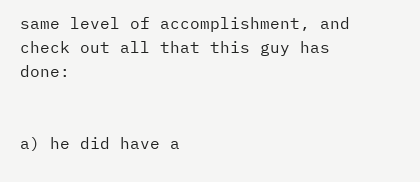same level of accomplishment, and check out all that this guy has done:


a) he did have a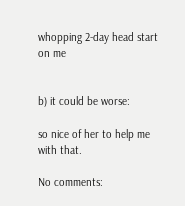whopping 2-day head start on me


b) it could be worse:

so nice of her to help me with that.

No comments: